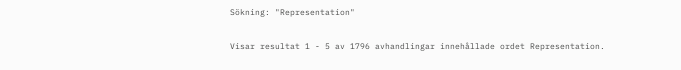Sökning: "Representation"

Visar resultat 1 - 5 av 1796 avhandlingar innehållade ordet Representation.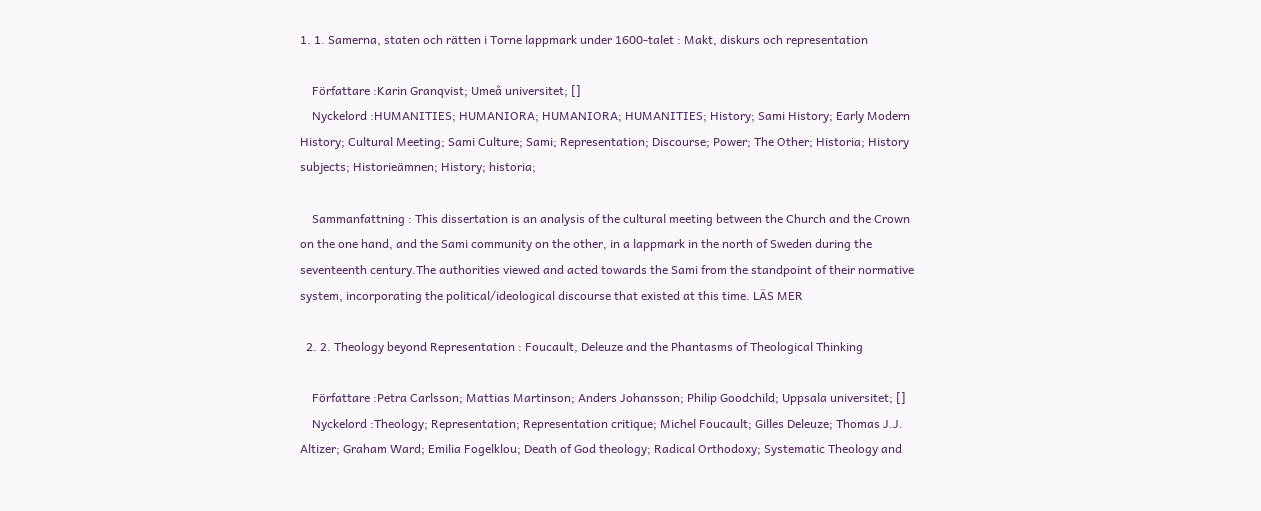1. 1. Samerna, staten och rätten i Torne lappmark under 1600-talet : Makt, diskurs och representation

    Författare :Karin Granqvist; Umeå universitet; []
    Nyckelord :HUMANITIES; HUMANIORA; HUMANIORA; HUMANITIES; History; Sami History; Early Modern History; Cultural Meeting; Sami Culture; Sami; Representation; Discourse; Power; The Other; Historia; History subjects; Historieämnen; History; historia;

    Sammanfattning : This dissertation is an analysis of the cultural meeting between the Church and the Crown on the one hand, and the Sami community on the other, in a lappmark in the north of Sweden during the seventeenth century.The authorities viewed and acted towards the Sami from the standpoint of their normative system, incorporating the political/ideological discourse that existed at this time. LÄS MER

  2. 2. Theology beyond Representation : Foucault, Deleuze and the Phantasms of Theological Thinking

    Författare :Petra Carlsson; Mattias Martinson; Anders Johansson; Philip Goodchild; Uppsala universitet; []
    Nyckelord :Theology; Representation; Representation critique; Michel Foucault; Gilles Deleuze; Thomas J.J. Altizer; Graham Ward; Emilia Fogelklou; Death of God theology; Radical Orthodoxy; Systematic Theology and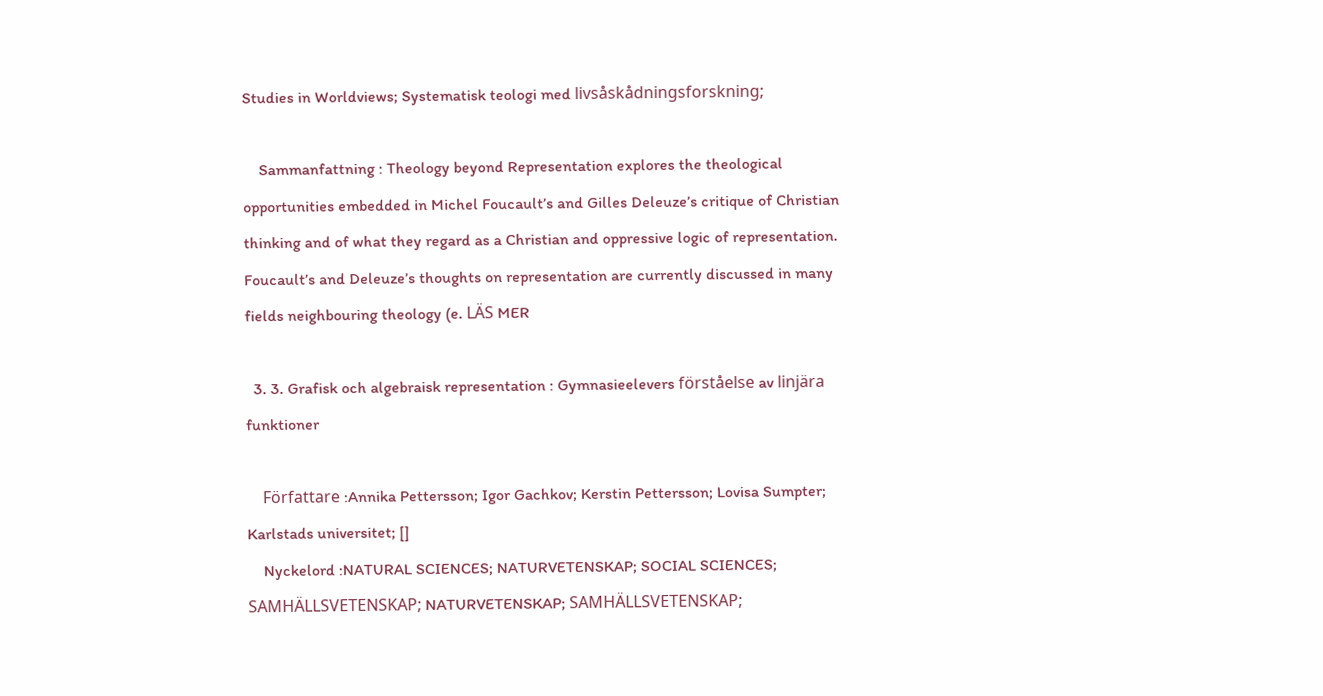Studies in Worldviews; Systematisk teologi med livsåskådningsforskning;

    Sammanfattning : Theology beyond Representation explores the theological opportunities embedded in Michel Foucault’s and Gilles Deleuze’s critique of Christian thinking and of what they regard as a Christian and oppressive logic of representation. Foucault’s and Deleuze’s thoughts on representation are currently discussed in many fields neighbouring theology (e. LÄS MER

  3. 3. Grafisk och algebraisk representation : Gymnasieelevers förståelse av linjära funktioner

    Författare :Annika Pettersson; Igor Gachkov; Kerstin Pettersson; Lovisa Sumpter; Karlstads universitet; []
    Nyckelord :NATURAL SCIENCES; NATURVETENSKAP; SOCIAL SCIENCES; SAMHÄLLSVETENSKAP; NATURVETENSKAP; SAMHÄLLSVETENSKAP;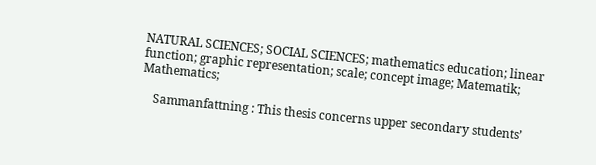NATURAL SCIENCES; SOCIAL SCIENCES; mathematics education; linear function; graphic representation; scale; concept image; Matematik; Mathematics;

    Sammanfattning : This thesis concerns upper secondary students’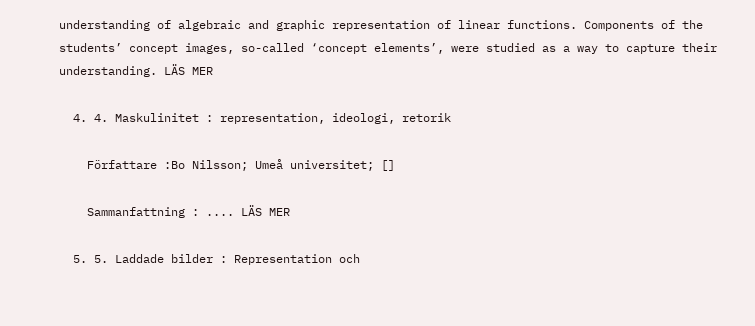understanding of algebraic and graphic representation of linear functions. Components of the students’ concept images, so-called ‘concept elements’, were studied as a way to capture their understanding. LÄS MER

  4. 4. Maskulinitet : representation, ideologi, retorik

    Författare :Bo Nilsson; Umeå universitet; []

    Sammanfattning : .... LÄS MER

  5. 5. Laddade bilder : Representation och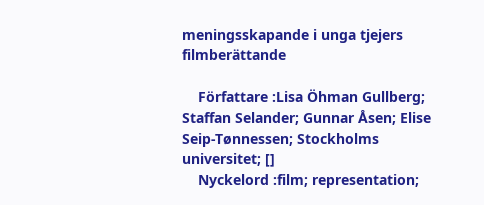meningsskapande i unga tjejers filmberättande

    Författare :Lisa Öhman Gullberg; Staffan Selander; Gunnar Åsen; Elise Seip-Tønnessen; Stockholms universitet; []
    Nyckelord :film; representation;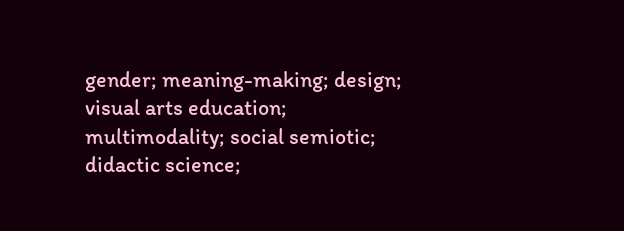gender; meaning-making; design; visual arts education; multimodality; social semiotic; didactic science;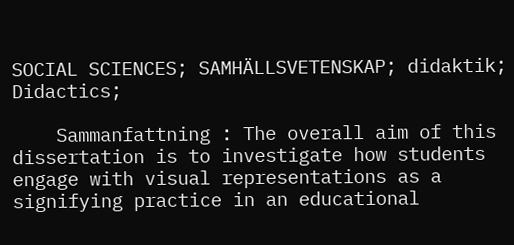SOCIAL SCIENCES; SAMHÄLLSVETENSKAP; didaktik; Didactics;

    Sammanfattning : The overall aim of this dissertation is to investigate how students engage with visual representations as a signifying practice in an educational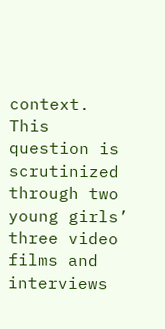context. This question is scrutinized through two young girls’ three video films and interviews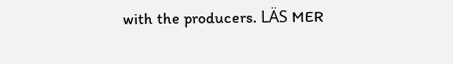with the producers. LÄS MER